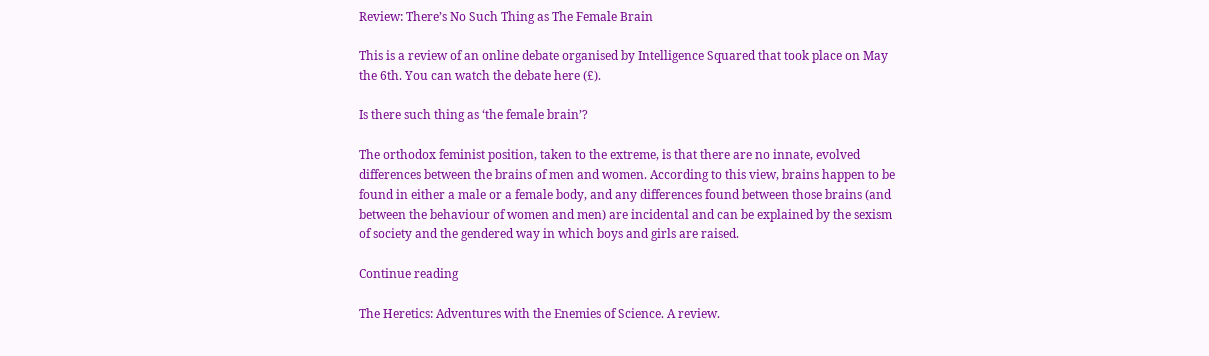Review: There’s No Such Thing as The Female Brain

This is a review of an online debate organised by Intelligence Squared that took place on May the 6th. You can watch the debate here (£).

Is there such thing as ‘the female brain’?

The orthodox feminist position, taken to the extreme, is that there are no innate, evolved differences between the brains of men and women. According to this view, brains happen to be found in either a male or a female body, and any differences found between those brains (and between the behaviour of women and men) are incidental and can be explained by the sexism of society and the gendered way in which boys and girls are raised.

Continue reading

The Heretics: Adventures with the Enemies of Science. A review.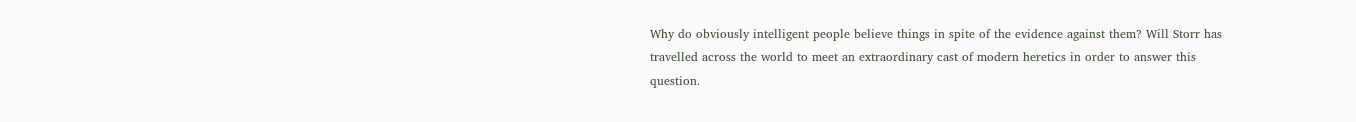Why do obviously intelligent people believe things in spite of the evidence against them? Will Storr has travelled across the world to meet an extraordinary cast of modern heretics in order to answer this question.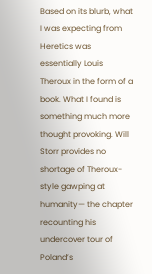Based on its blurb, what I was expecting from Heretics was essentially Louis Theroux in the form of a book. What I found is something much more thought provoking. Will Storr provides no shortage of Theroux-style gawping at humanity— the chapter recounting his undercover tour of Poland’s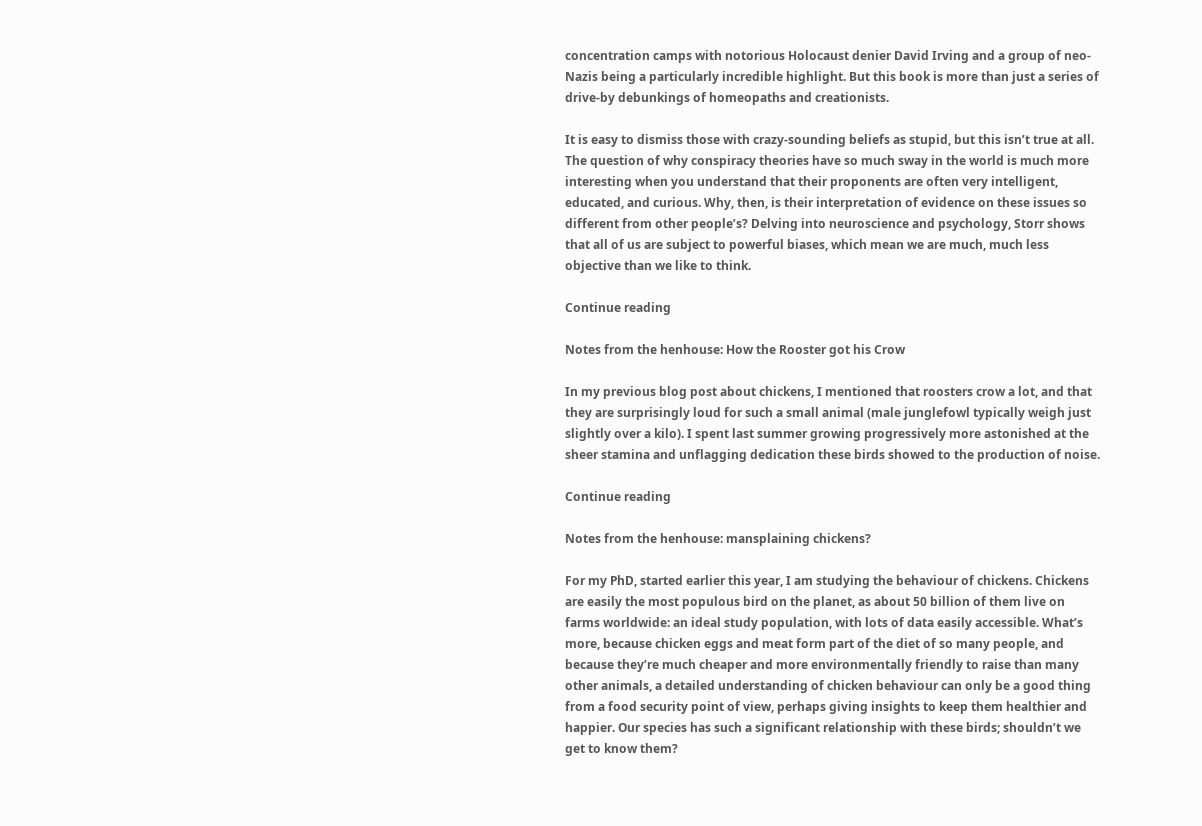concentration camps with notorious Holocaust denier David Irving and a group of neo-Nazis being a particularly incredible highlight. But this book is more than just a series of drive-by debunkings of homeopaths and creationists.

It is easy to dismiss those with crazy-sounding beliefs as stupid, but this isn’t true at all. The question of why conspiracy theories have so much sway in the world is much more interesting when you understand that their proponents are often very intelligent, educated, and curious. Why, then, is their interpretation of evidence on these issues so different from other people’s? Delving into neuroscience and psychology, Storr shows that all of us are subject to powerful biases, which mean we are much, much less objective than we like to think.

Continue reading

Notes from the henhouse: How the Rooster got his Crow

In my previous blog post about chickens, I mentioned that roosters crow a lot, and that they are surprisingly loud for such a small animal (male junglefowl typically weigh just slightly over a kilo). I spent last summer growing progressively more astonished at the sheer stamina and unflagging dedication these birds showed to the production of noise.

Continue reading

Notes from the henhouse: mansplaining chickens?

For my PhD, started earlier this year, I am studying the behaviour of chickens. Chickens are easily the most populous bird on the planet, as about 50 billion of them live on farms worldwide: an ideal study population, with lots of data easily accessible. What’s more, because chicken eggs and meat form part of the diet of so many people, and because they’re much cheaper and more environmentally friendly to raise than many other animals, a detailed understanding of chicken behaviour can only be a good thing from a food security point of view, perhaps giving insights to keep them healthier and happier. Our species has such a significant relationship with these birds; shouldn’t we get to know them?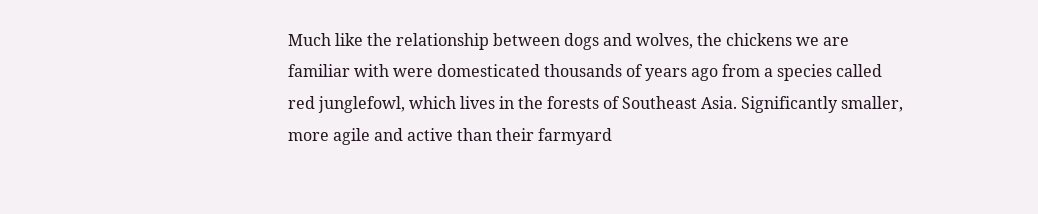Much like the relationship between dogs and wolves, the chickens we are familiar with were domesticated thousands of years ago from a species called red junglefowl, which lives in the forests of Southeast Asia. Significantly smaller, more agile and active than their farmyard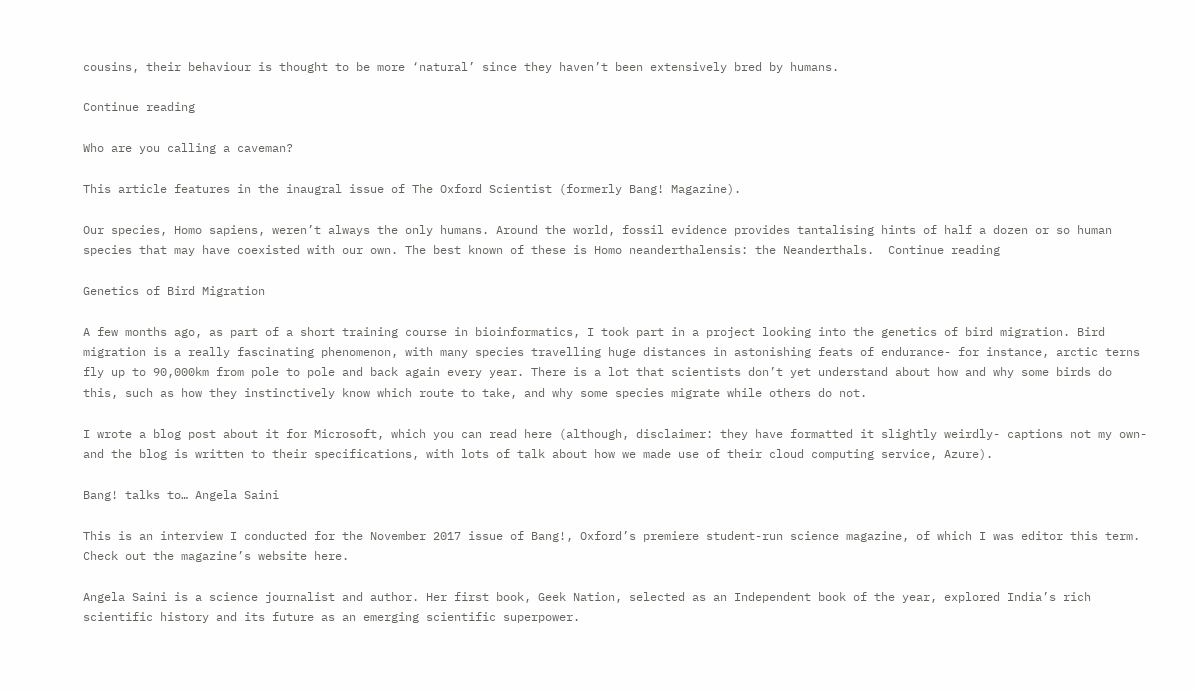cousins, their behaviour is thought to be more ‘natural’ since they haven’t been extensively bred by humans.

Continue reading

Who are you calling a caveman?

This article features in the inaugral issue of The Oxford Scientist (formerly Bang! Magazine).

Our species, Homo sapiens, weren’t always the only humans. Around the world, fossil evidence provides tantalising hints of half a dozen or so human species that may have coexisted with our own. The best known of these is Homo neanderthalensis: the Neanderthals.  Continue reading

Genetics of Bird Migration

A few months ago, as part of a short training course in bioinformatics, I took part in a project looking into the genetics of bird migration. Bird migration is a really fascinating phenomenon, with many species travelling huge distances in astonishing feats of endurance- for instance, arctic terns fly up to 90,000km from pole to pole and back again every year. There is a lot that scientists don’t yet understand about how and why some birds do this, such as how they instinctively know which route to take, and why some species migrate while others do not.

I wrote a blog post about it for Microsoft, which you can read here (although, disclaimer: they have formatted it slightly weirdly- captions not my own- and the blog is written to their specifications, with lots of talk about how we made use of their cloud computing service, Azure).

Bang! talks to… Angela Saini

This is an interview I conducted for the November 2017 issue of Bang!, Oxford’s premiere student-run science magazine, of which I was editor this term. Check out the magazine’s website here.

Angela Saini is a science journalist and author. Her first book, Geek Nation, selected as an Independent book of the year, explored India’s rich scientific history and its future as an emerging scientific superpower.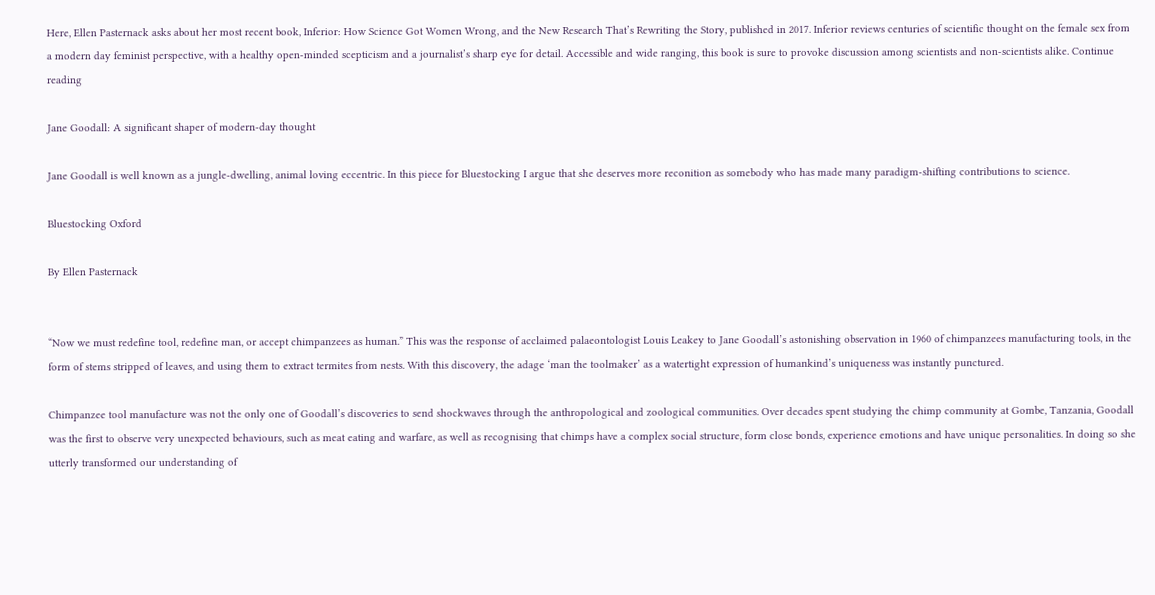Here, Ellen Pasternack asks about her most recent book, Inferior: How Science Got Women Wrong, and the New Research That’s Rewriting the Story, published in 2017. Inferior reviews centuries of scientific thought on the female sex from a modern day feminist perspective, with a healthy open-minded scepticism and a journalist’s sharp eye for detail. Accessible and wide ranging, this book is sure to provoke discussion among scientists and non-scientists alike. Continue reading

Jane Goodall: A significant shaper of modern-day thought

Jane Goodall is well known as a jungle-dwelling, animal loving eccentric. In this piece for Bluestocking I argue that she deserves more reconition as somebody who has made many paradigm-shifting contributions to science.

Bluestocking Oxford

By Ellen Pasternack


“Now we must redefine tool, redefine man, or accept chimpanzees as human.” This was the response of acclaimed palaeontologist Louis Leakey to Jane Goodall’s astonishing observation in 1960 of chimpanzees manufacturing tools, in the form of stems stripped of leaves, and using them to extract termites from nests. With this discovery, the adage ‘man the toolmaker’ as a watertight expression of humankind’s uniqueness was instantly punctured.

Chimpanzee tool manufacture was not the only one of Goodall’s discoveries to send shockwaves through the anthropological and zoological communities. Over decades spent studying the chimp community at Gombe, Tanzania, Goodall was the first to observe very unexpected behaviours, such as meat eating and warfare, as well as recognising that chimps have a complex social structure, form close bonds, experience emotions and have unique personalities. In doing so she utterly transformed our understanding of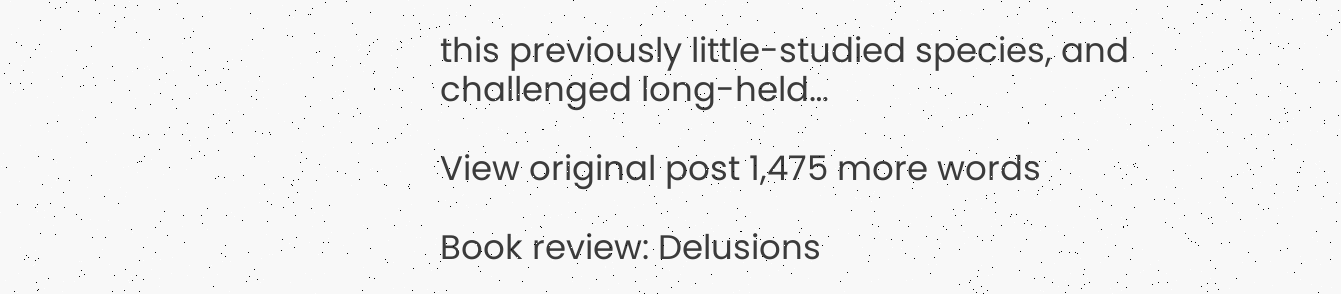this previously little-studied species, and challenged long-held…

View original post 1,475 more words

Book review: Delusions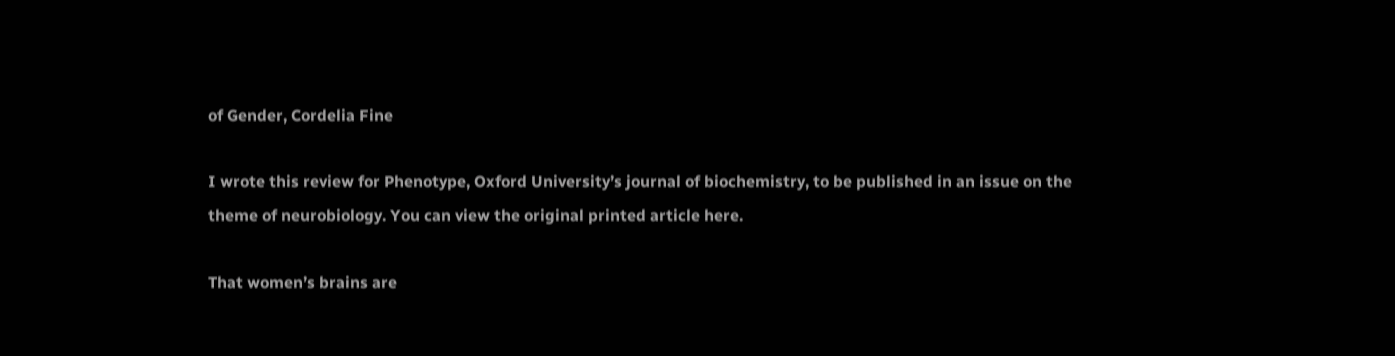of Gender, Cordelia Fine

I wrote this review for Phenotype, Oxford University’s journal of biochemistry, to be published in an issue on the theme of neurobiology. You can view the original printed article here.

That women’s brains are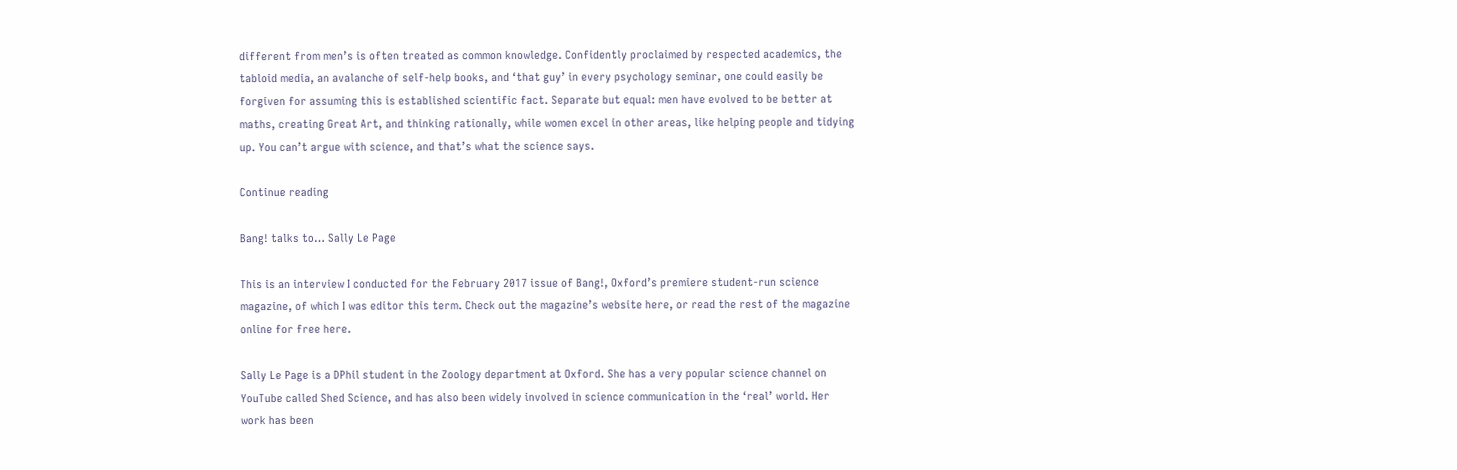different from men’s is often treated as common knowledge. Confidently proclaimed by respected academics, the tabloid media, an avalanche of self-help books, and ‘that guy’ in every psychology seminar, one could easily be forgiven for assuming this is established scientific fact. Separate but equal: men have evolved to be better at maths, creating Great Art, and thinking rationally, while women excel in other areas, like helping people and tidying up. You can’t argue with science, and that’s what the science says.

Continue reading

Bang! talks to… Sally Le Page

This is an interview I conducted for the February 2017 issue of Bang!, Oxford’s premiere student-run science magazine, of which I was editor this term. Check out the magazine’s website here, or read the rest of the magazine online for free here.

Sally Le Page is a DPhil student in the Zoology department at Oxford. She has a very popular science channel on YouTube called Shed Science, and has also been widely involved in science communication in the ‘real’ world. Her work has been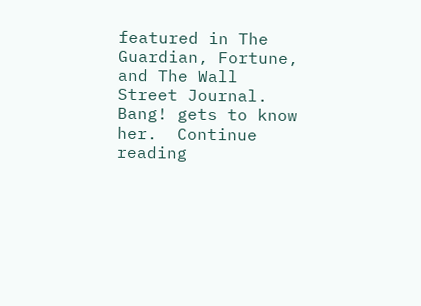featured in The Guardian, Fortune, and The Wall Street Journal. Bang! gets to know her.  Continue reading